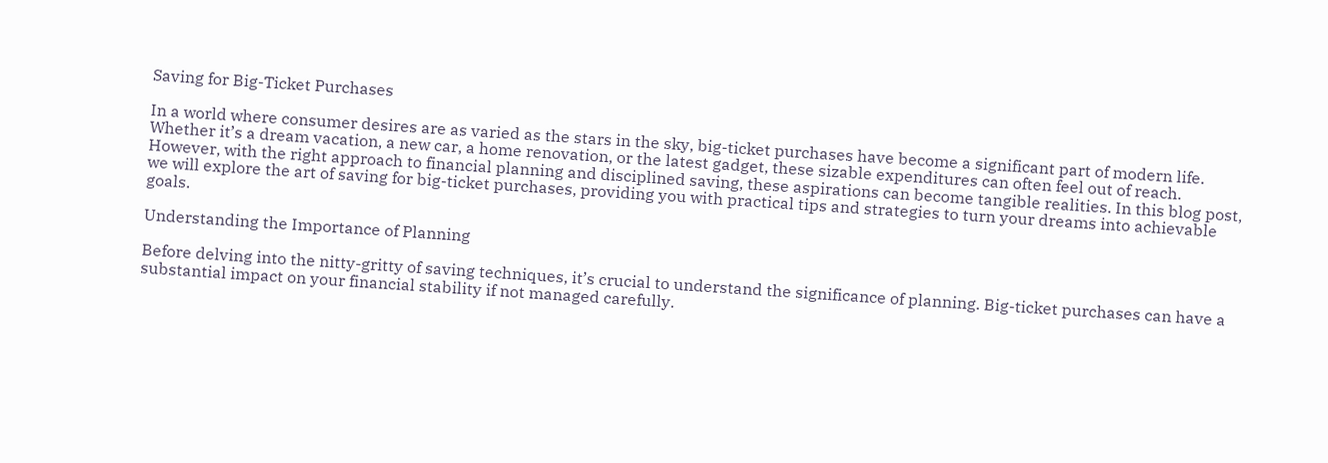Saving for Big-Ticket Purchases

In a world where consumer desires are as varied as the stars in the sky, big-ticket purchases have become a significant part of modern life. Whether it’s a dream vacation, a new car, a home renovation, or the latest gadget, these sizable expenditures can often feel out of reach. However, with the right approach to financial planning and disciplined saving, these aspirations can become tangible realities. In this blog post, we will explore the art of saving for big-ticket purchases, providing you with practical tips and strategies to turn your dreams into achievable goals.

Understanding the Importance of Planning

Before delving into the nitty-gritty of saving techniques, it’s crucial to understand the significance of planning. Big-ticket purchases can have a substantial impact on your financial stability if not managed carefully.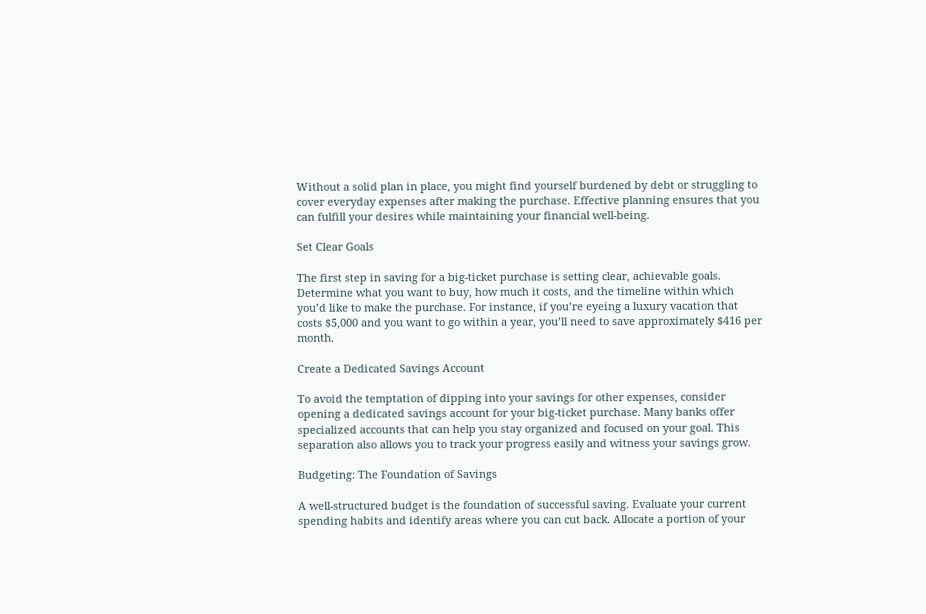Without a solid plan in place, you might find yourself burdened by debt or struggling to cover everyday expenses after making the purchase. Effective planning ensures that you can fulfill your desires while maintaining your financial well-being.

Set Clear Goals

The first step in saving for a big-ticket purchase is setting clear, achievable goals. Determine what you want to buy, how much it costs, and the timeline within which you’d like to make the purchase. For instance, if you’re eyeing a luxury vacation that costs $5,000 and you want to go within a year, you’ll need to save approximately $416 per month.

Create a Dedicated Savings Account

To avoid the temptation of dipping into your savings for other expenses, consider opening a dedicated savings account for your big-ticket purchase. Many banks offer specialized accounts that can help you stay organized and focused on your goal. This separation also allows you to track your progress easily and witness your savings grow.

Budgeting: The Foundation of Savings

A well-structured budget is the foundation of successful saving. Evaluate your current spending habits and identify areas where you can cut back. Allocate a portion of your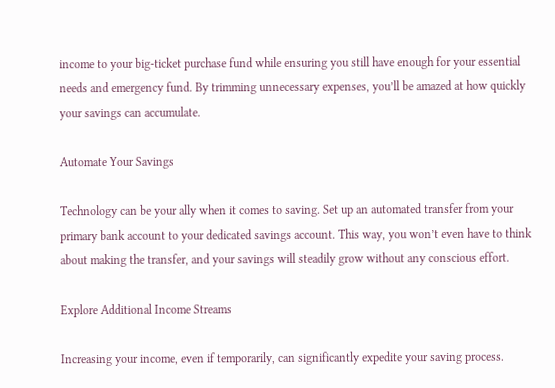income to your big-ticket purchase fund while ensuring you still have enough for your essential needs and emergency fund. By trimming unnecessary expenses, you’ll be amazed at how quickly your savings can accumulate.

Automate Your Savings

Technology can be your ally when it comes to saving. Set up an automated transfer from your primary bank account to your dedicated savings account. This way, you won’t even have to think about making the transfer, and your savings will steadily grow without any conscious effort.

Explore Additional Income Streams

Increasing your income, even if temporarily, can significantly expedite your saving process.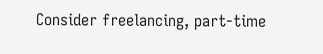Consider freelancing, part-time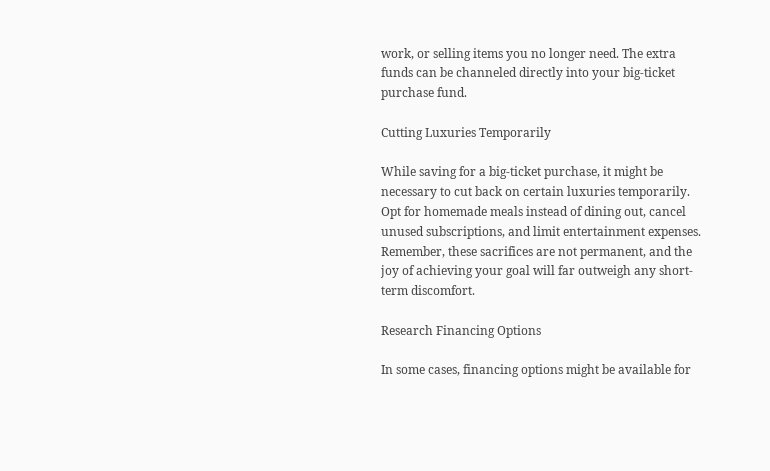work, or selling items you no longer need. The extra funds can be channeled directly into your big-ticket purchase fund.

Cutting Luxuries Temporarily

While saving for a big-ticket purchase, it might be necessary to cut back on certain luxuries temporarily. Opt for homemade meals instead of dining out, cancel unused subscriptions, and limit entertainment expenses. Remember, these sacrifices are not permanent, and the joy of achieving your goal will far outweigh any short-term discomfort.

Research Financing Options

In some cases, financing options might be available for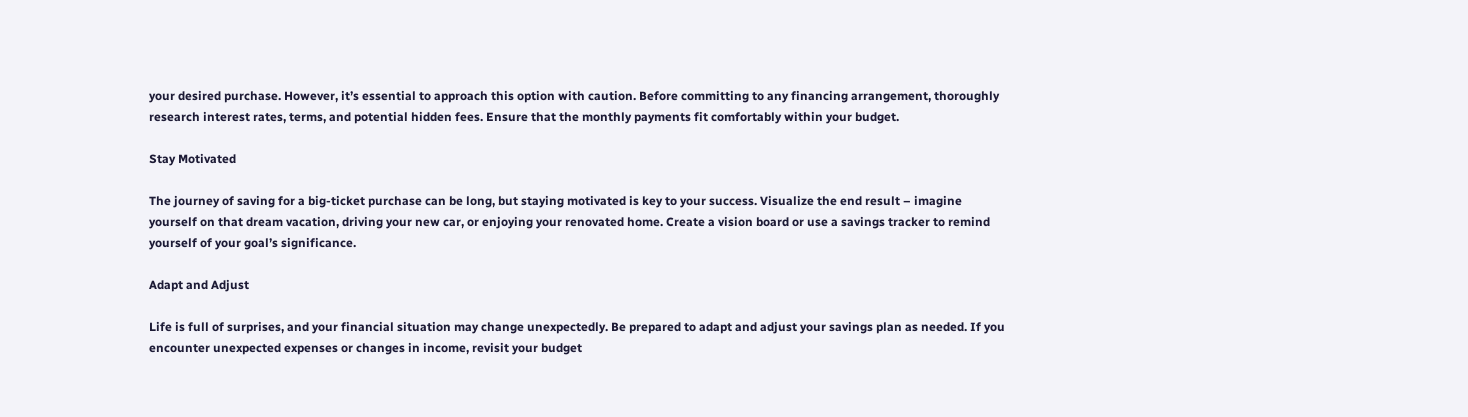your desired purchase. However, it’s essential to approach this option with caution. Before committing to any financing arrangement, thoroughly research interest rates, terms, and potential hidden fees. Ensure that the monthly payments fit comfortably within your budget.

Stay Motivated

The journey of saving for a big-ticket purchase can be long, but staying motivated is key to your success. Visualize the end result – imagine yourself on that dream vacation, driving your new car, or enjoying your renovated home. Create a vision board or use a savings tracker to remind yourself of your goal’s significance.

Adapt and Adjust

Life is full of surprises, and your financial situation may change unexpectedly. Be prepared to adapt and adjust your savings plan as needed. If you encounter unexpected expenses or changes in income, revisit your budget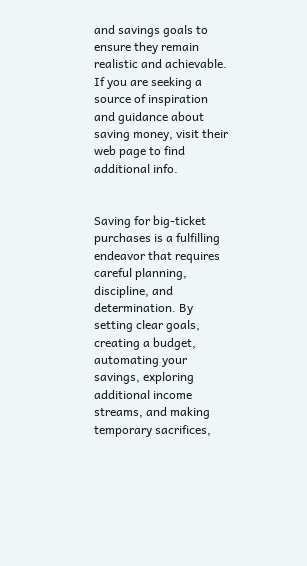and savings goals to ensure they remain realistic and achievable. If you are seeking a source of inspiration and guidance about saving money, visit their web page to find additional info.


Saving for big-ticket purchases is a fulfilling endeavor that requires careful planning, discipline, and determination. By setting clear goals, creating a budget, automating your savings, exploring additional income streams, and making temporary sacrifices,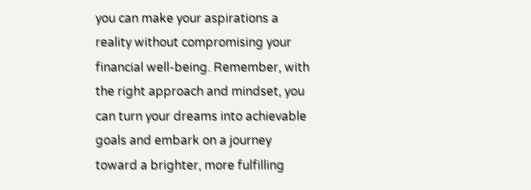you can make your aspirations a reality without compromising your financial well-being. Remember, with the right approach and mindset, you can turn your dreams into achievable goals and embark on a journey toward a brighter, more fulfilling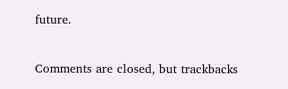future.

Comments are closed, but trackbacks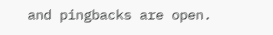and pingbacks are open.